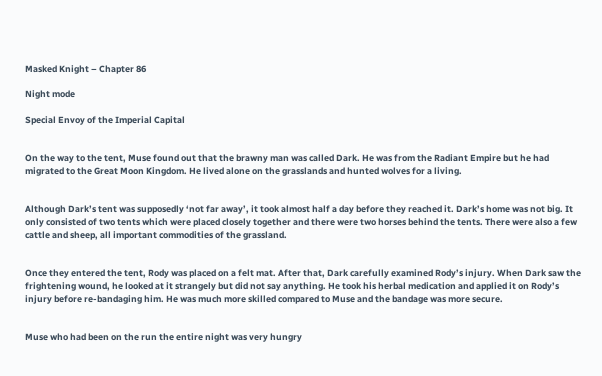Masked Knight – Chapter 86

Night mode

Special Envoy of the Imperial Capital


On the way to the tent, Muse found out that the brawny man was called Dark. He was from the Radiant Empire but he had migrated to the Great Moon Kingdom. He lived alone on the grasslands and hunted wolves for a living.


Although Dark’s tent was supposedly ‘not far away’, it took almost half a day before they reached it. Dark’s home was not big. It only consisted of two tents which were placed closely together and there were two horses behind the tents. There were also a few cattle and sheep, all important commodities of the grassland.


Once they entered the tent, Rody was placed on a felt mat. After that, Dark carefully examined Rody’s injury. When Dark saw the frightening wound, he looked at it strangely but did not say anything. He took his herbal medication and applied it on Rody’s injury before re-bandaging him. He was much more skilled compared to Muse and the bandage was more secure.


Muse who had been on the run the entire night was very hungry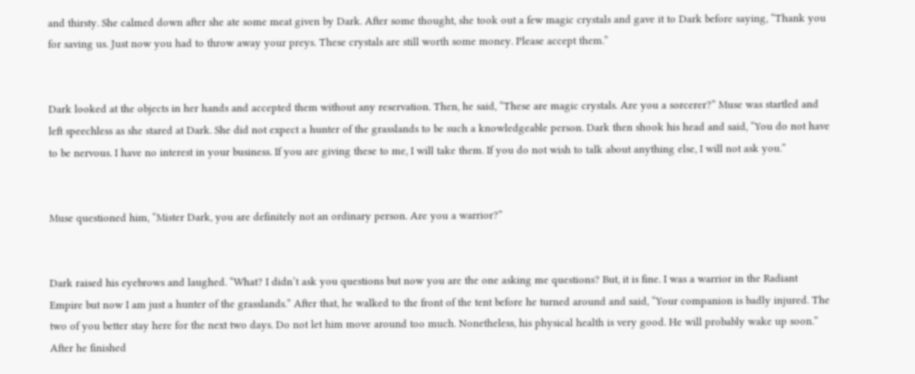and thirsty. She calmed down after she ate some meat given by Dark. After some thought, she took out a few magic crystals and gave it to Dark before saying, “Thank you for saving us. Just now you had to throw away your preys. These crystals are still worth some money. Please accept them.”


Dark looked at the objects in her hands and accepted them without any reservation. Then, he said, “These are magic crystals. Are you a sorcerer?” Muse was startled and left speechless as she stared at Dark. She did not expect a hunter of the grasslands to be such a knowledgeable person. Dark then shook his head and said, “You do not have to be nervous. I have no interest in your business. If you are giving these to me, I will take them. If you do not wish to talk about anything else, I will not ask you.”


Muse questioned him, “Mister Dark, you are definitely not an ordinary person. Are you a warrior?”


Dark raised his eyebrows and laughed. “What? I didn’t ask you questions but now you are the one asking me questions? But, it is fine. I was a warrior in the Radiant Empire but now I am just a hunter of the grasslands.” After that, he walked to the front of the tent before he turned around and said, “Your companion is badly injured. The two of you better stay here for the next two days. Do not let him move around too much. Nonetheless, his physical health is very good. He will probably wake up soon.” After he finished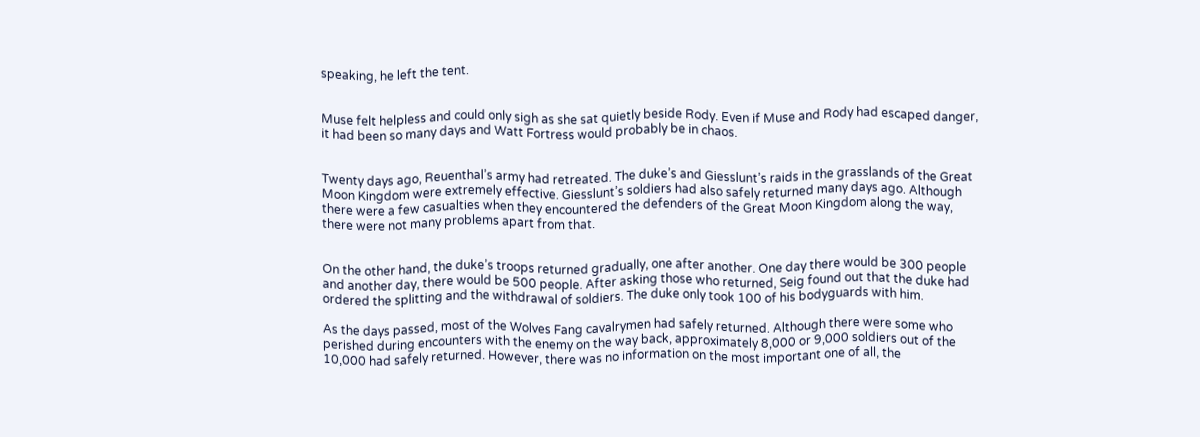speaking, he left the tent.


Muse felt helpless and could only sigh as she sat quietly beside Rody. Even if Muse and Rody had escaped danger, it had been so many days and Watt Fortress would probably be in chaos.


Twenty days ago, Reuenthal’s army had retreated. The duke’s and Giesslunt’s raids in the grasslands of the Great Moon Kingdom were extremely effective. Giesslunt’s soldiers had also safely returned many days ago. Although there were a few casualties when they encountered the defenders of the Great Moon Kingdom along the way, there were not many problems apart from that.


On the other hand, the duke’s troops returned gradually, one after another. One day there would be 300 people and another day, there would be 500 people. After asking those who returned, Seig found out that the duke had ordered the splitting and the withdrawal of soldiers. The duke only took 100 of his bodyguards with him.

As the days passed, most of the Wolves Fang cavalrymen had safely returned. Although there were some who perished during encounters with the enemy on the way back, approximately 8,000 or 9,000 soldiers out of the 10,000 had safely returned. However, there was no information on the most important one of all, the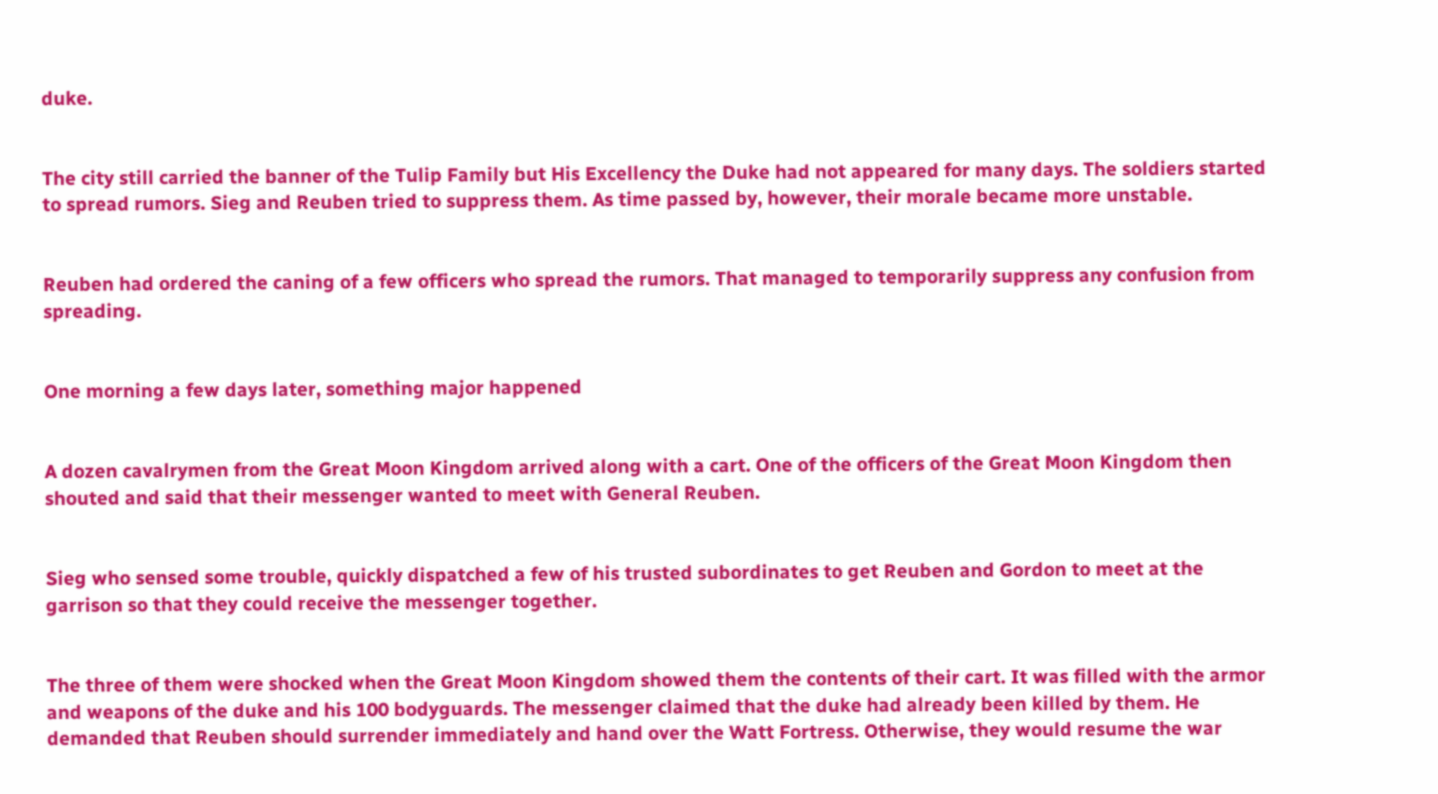duke.


The city still carried the banner of the Tulip Family but His Excellency the Duke had not appeared for many days. The soldiers started to spread rumors. Sieg and Reuben tried to suppress them. As time passed by, however, their morale became more unstable.


Reuben had ordered the caning of a few officers who spread the rumors. That managed to temporarily suppress any confusion from spreading.


One morning a few days later, something major happened


A dozen cavalrymen from the Great Moon Kingdom arrived along with a cart. One of the officers of the Great Moon Kingdom then shouted and said that their messenger wanted to meet with General Reuben.


Sieg who sensed some trouble, quickly dispatched a few of his trusted subordinates to get Reuben and Gordon to meet at the garrison so that they could receive the messenger together.


The three of them were shocked when the Great Moon Kingdom showed them the contents of their cart. It was filled with the armor and weapons of the duke and his 100 bodyguards. The messenger claimed that the duke had already been killed by them. He demanded that Reuben should surrender immediately and hand over the Watt Fortress. Otherwise, they would resume the war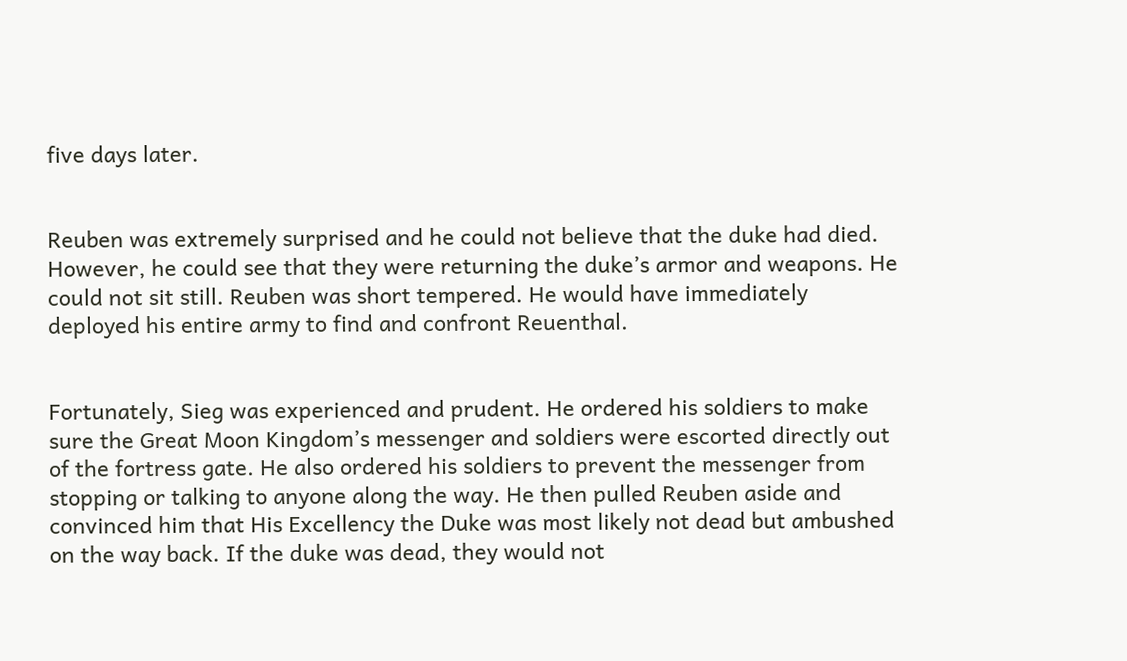five days later.


Reuben was extremely surprised and he could not believe that the duke had died. However, he could see that they were returning the duke’s armor and weapons. He could not sit still. Reuben was short tempered. He would have immediately deployed his entire army to find and confront Reuenthal.


Fortunately, Sieg was experienced and prudent. He ordered his soldiers to make sure the Great Moon Kingdom’s messenger and soldiers were escorted directly out of the fortress gate. He also ordered his soldiers to prevent the messenger from stopping or talking to anyone along the way. He then pulled Reuben aside and convinced him that His Excellency the Duke was most likely not dead but ambushed on the way back. If the duke was dead, they would not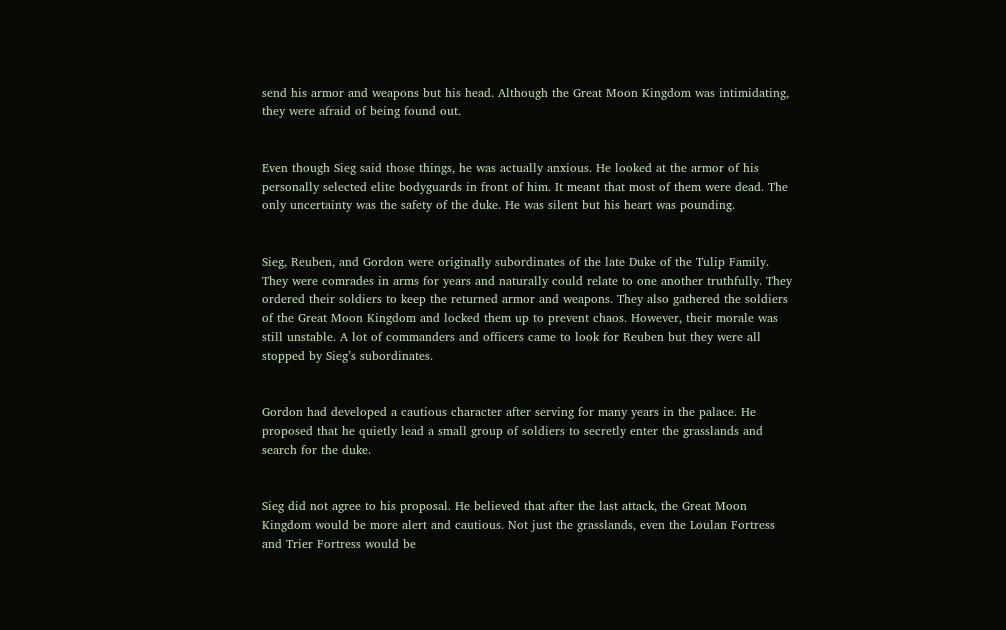send his armor and weapons but his head. Although the Great Moon Kingdom was intimidating, they were afraid of being found out.


Even though Sieg said those things, he was actually anxious. He looked at the armor of his personally selected elite bodyguards in front of him. It meant that most of them were dead. The only uncertainty was the safety of the duke. He was silent but his heart was pounding.


Sieg, Reuben, and Gordon were originally subordinates of the late Duke of the Tulip Family. They were comrades in arms for years and naturally could relate to one another truthfully. They ordered their soldiers to keep the returned armor and weapons. They also gathered the soldiers of the Great Moon Kingdom and locked them up to prevent chaos. However, their morale was still unstable. A lot of commanders and officers came to look for Reuben but they were all stopped by Sieg’s subordinates.


Gordon had developed a cautious character after serving for many years in the palace. He proposed that he quietly lead a small group of soldiers to secretly enter the grasslands and search for the duke.


Sieg did not agree to his proposal. He believed that after the last attack, the Great Moon Kingdom would be more alert and cautious. Not just the grasslands, even the Loulan Fortress and Trier Fortress would be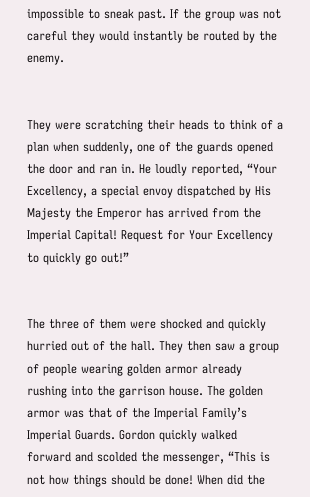impossible to sneak past. If the group was not careful they would instantly be routed by the enemy.


They were scratching their heads to think of a plan when suddenly, one of the guards opened the door and ran in. He loudly reported, “Your Excellency, a special envoy dispatched by His Majesty the Emperor has arrived from the Imperial Capital! Request for Your Excellency to quickly go out!”


The three of them were shocked and quickly hurried out of the hall. They then saw a group of people wearing golden armor already rushing into the garrison house. The golden armor was that of the Imperial Family’s Imperial Guards. Gordon quickly walked forward and scolded the messenger, “This is not how things should be done! When did the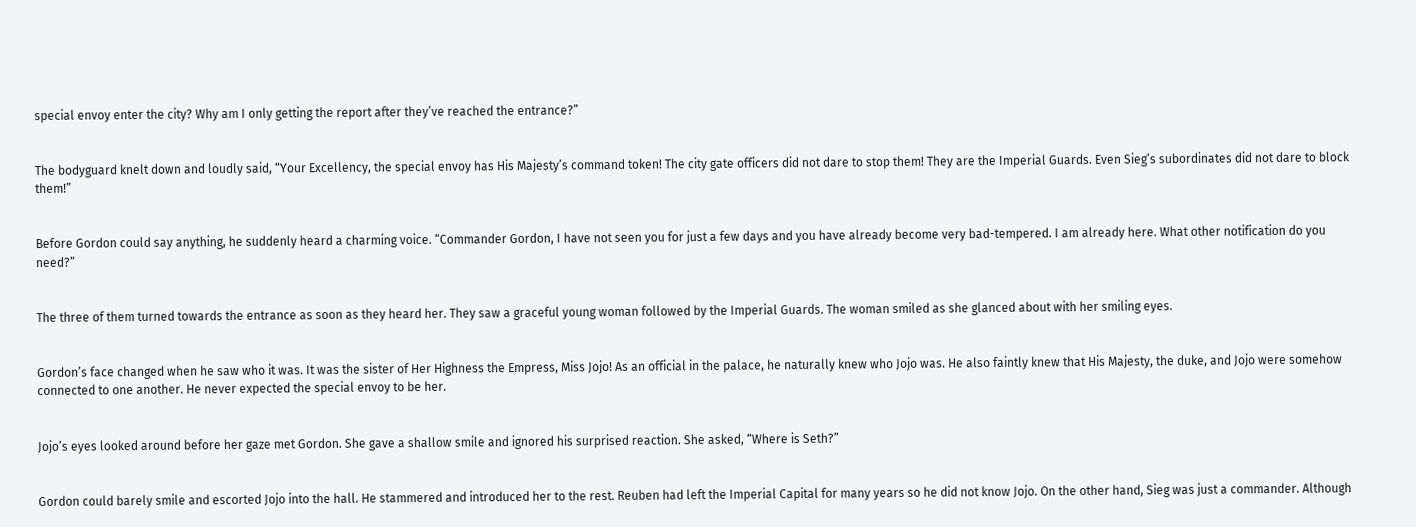special envoy enter the city? Why am I only getting the report after they’ve reached the entrance?”


The bodyguard knelt down and loudly said, “Your Excellency, the special envoy has His Majesty’s command token! The city gate officers did not dare to stop them! They are the Imperial Guards. Even Sieg’s subordinates did not dare to block them!”


Before Gordon could say anything, he suddenly heard a charming voice. “Commander Gordon, I have not seen you for just a few days and you have already become very bad-tempered. I am already here. What other notification do you need?”


The three of them turned towards the entrance as soon as they heard her. They saw a graceful young woman followed by the Imperial Guards. The woman smiled as she glanced about with her smiling eyes.


Gordon’s face changed when he saw who it was. It was the sister of Her Highness the Empress, Miss Jojo! As an official in the palace, he naturally knew who Jojo was. He also faintly knew that His Majesty, the duke, and Jojo were somehow connected to one another. He never expected the special envoy to be her.


Jojo’s eyes looked around before her gaze met Gordon. She gave a shallow smile and ignored his surprised reaction. She asked, “Where is Seth?”


Gordon could barely smile and escorted Jojo into the hall. He stammered and introduced her to the rest. Reuben had left the Imperial Capital for many years so he did not know Jojo. On the other hand, Sieg was just a commander. Although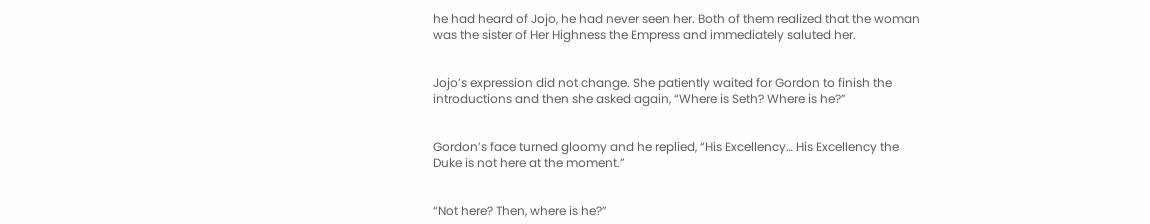he had heard of Jojo, he had never seen her. Both of them realized that the woman was the sister of Her Highness the Empress and immediately saluted her.


Jojo’s expression did not change. She patiently waited for Gordon to finish the introductions and then she asked again, “Where is Seth? Where is he?”


Gordon’s face turned gloomy and he replied, “His Excellency… His Excellency the Duke is not here at the moment.”


“Not here? Then, where is he?”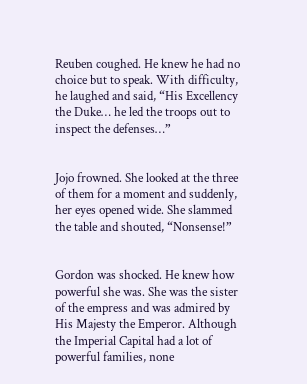Reuben coughed. He knew he had no choice but to speak. With difficulty, he laughed and said, “His Excellency the Duke… he led the troops out to inspect the defenses…”


Jojo frowned. She looked at the three of them for a moment and suddenly, her eyes opened wide. She slammed the table and shouted, “Nonsense!”


Gordon was shocked. He knew how powerful she was. She was the sister of the empress and was admired by His Majesty the Emperor. Although the Imperial Capital had a lot of powerful families, none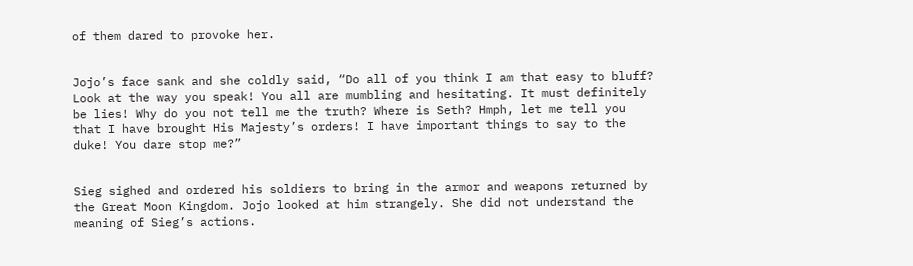of them dared to provoke her.


Jojo’s face sank and she coldly said, “Do all of you think I am that easy to bluff? Look at the way you speak! You all are mumbling and hesitating. It must definitely be lies! Why do you not tell me the truth? Where is Seth? Hmph, let me tell you that I have brought His Majesty’s orders! I have important things to say to the duke! You dare stop me?”


Sieg sighed and ordered his soldiers to bring in the armor and weapons returned by the Great Moon Kingdom. Jojo looked at him strangely. She did not understand the meaning of Sieg’s actions.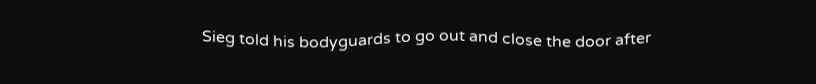Sieg told his bodyguards to go out and close the door after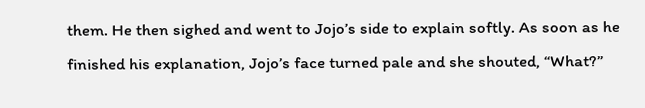them. He then sighed and went to Jojo’s side to explain softly. As soon as he finished his explanation, Jojo’s face turned pale and she shouted, “What?”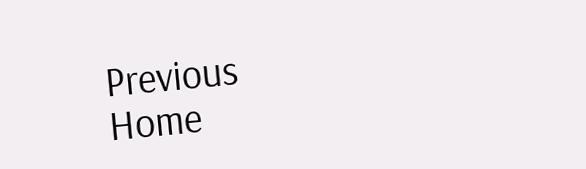Previous                                 Home